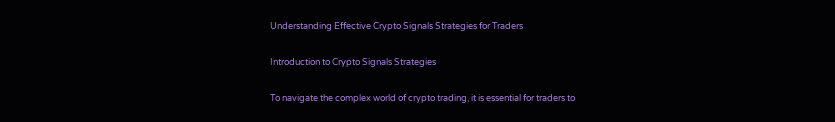Understanding Effective Crypto Signals Strategies for Traders

Introduction to Crypto Signals Strategies

To navigate the complex world of crypto trading, it is essential for traders to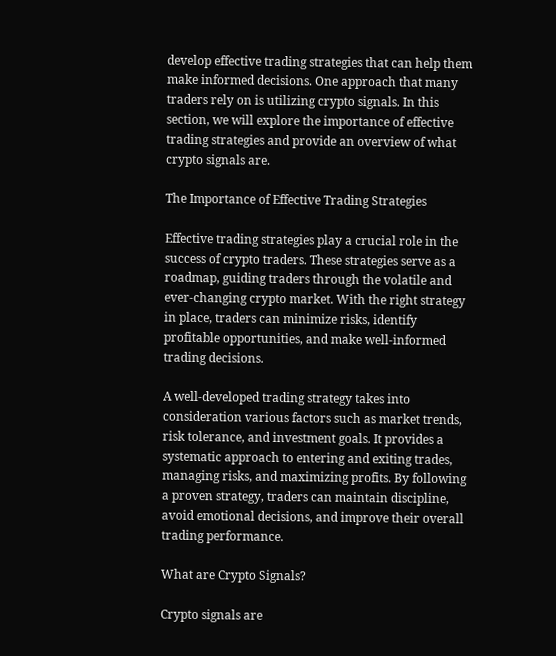develop effective trading strategies that can help them make informed decisions. One approach that many traders rely on is utilizing crypto signals. In this section, we will explore the importance of effective trading strategies and provide an overview of what crypto signals are.

The Importance of Effective Trading Strategies

Effective trading strategies play a crucial role in the success of crypto traders. These strategies serve as a roadmap, guiding traders through the volatile and ever-changing crypto market. With the right strategy in place, traders can minimize risks, identify profitable opportunities, and make well-informed trading decisions.

A well-developed trading strategy takes into consideration various factors such as market trends, risk tolerance, and investment goals. It provides a systematic approach to entering and exiting trades, managing risks, and maximizing profits. By following a proven strategy, traders can maintain discipline, avoid emotional decisions, and improve their overall trading performance.

What are Crypto Signals?

Crypto signals are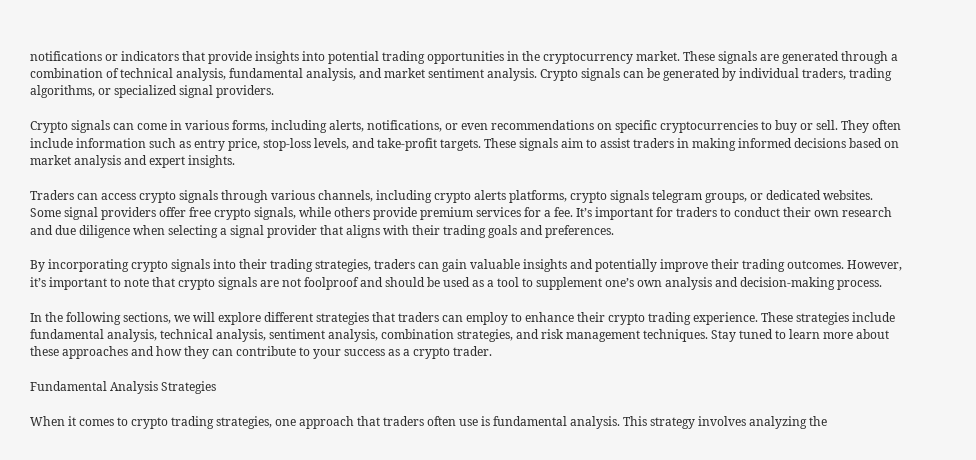notifications or indicators that provide insights into potential trading opportunities in the cryptocurrency market. These signals are generated through a combination of technical analysis, fundamental analysis, and market sentiment analysis. Crypto signals can be generated by individual traders, trading algorithms, or specialized signal providers.

Crypto signals can come in various forms, including alerts, notifications, or even recommendations on specific cryptocurrencies to buy or sell. They often include information such as entry price, stop-loss levels, and take-profit targets. These signals aim to assist traders in making informed decisions based on market analysis and expert insights.

Traders can access crypto signals through various channels, including crypto alerts platforms, crypto signals telegram groups, or dedicated websites. Some signal providers offer free crypto signals, while others provide premium services for a fee. It’s important for traders to conduct their own research and due diligence when selecting a signal provider that aligns with their trading goals and preferences.

By incorporating crypto signals into their trading strategies, traders can gain valuable insights and potentially improve their trading outcomes. However, it’s important to note that crypto signals are not foolproof and should be used as a tool to supplement one’s own analysis and decision-making process.

In the following sections, we will explore different strategies that traders can employ to enhance their crypto trading experience. These strategies include fundamental analysis, technical analysis, sentiment analysis, combination strategies, and risk management techniques. Stay tuned to learn more about these approaches and how they can contribute to your success as a crypto trader.

Fundamental Analysis Strategies

When it comes to crypto trading strategies, one approach that traders often use is fundamental analysis. This strategy involves analyzing the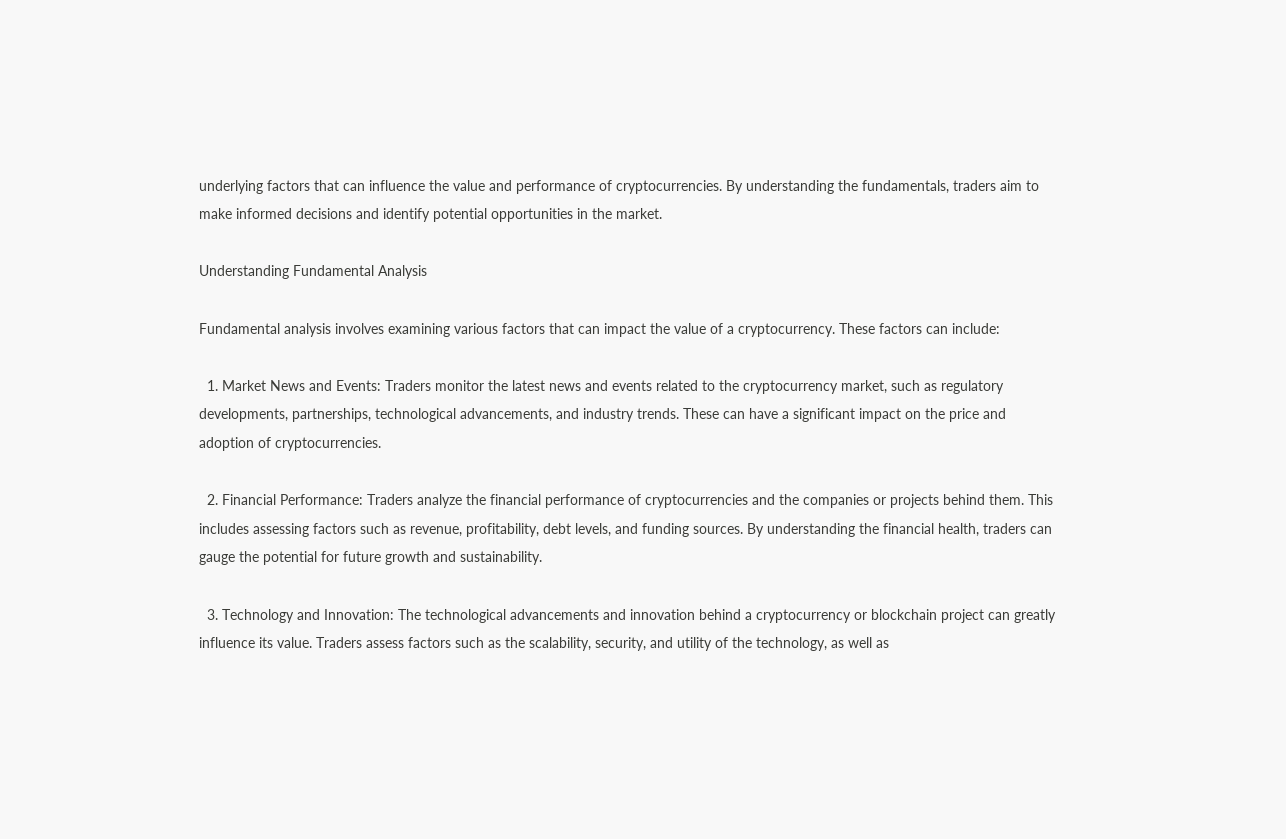underlying factors that can influence the value and performance of cryptocurrencies. By understanding the fundamentals, traders aim to make informed decisions and identify potential opportunities in the market.

Understanding Fundamental Analysis

Fundamental analysis involves examining various factors that can impact the value of a cryptocurrency. These factors can include:

  1. Market News and Events: Traders monitor the latest news and events related to the cryptocurrency market, such as regulatory developments, partnerships, technological advancements, and industry trends. These can have a significant impact on the price and adoption of cryptocurrencies.

  2. Financial Performance: Traders analyze the financial performance of cryptocurrencies and the companies or projects behind them. This includes assessing factors such as revenue, profitability, debt levels, and funding sources. By understanding the financial health, traders can gauge the potential for future growth and sustainability.

  3. Technology and Innovation: The technological advancements and innovation behind a cryptocurrency or blockchain project can greatly influence its value. Traders assess factors such as the scalability, security, and utility of the technology, as well as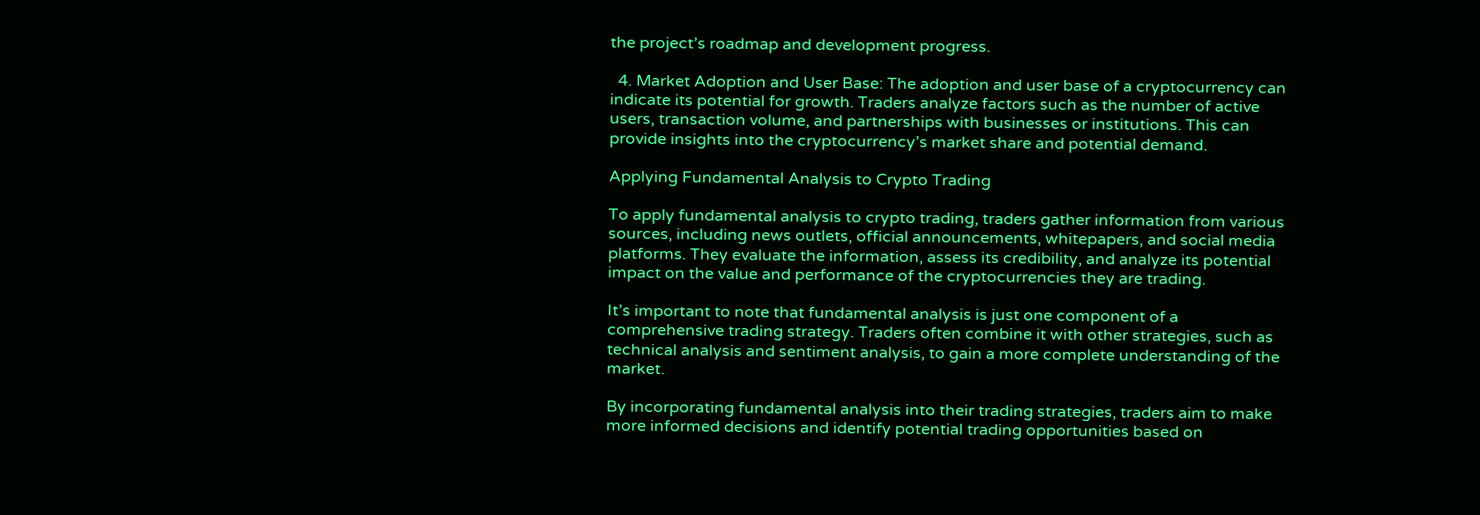the project’s roadmap and development progress.

  4. Market Adoption and User Base: The adoption and user base of a cryptocurrency can indicate its potential for growth. Traders analyze factors such as the number of active users, transaction volume, and partnerships with businesses or institutions. This can provide insights into the cryptocurrency’s market share and potential demand.

Applying Fundamental Analysis to Crypto Trading

To apply fundamental analysis to crypto trading, traders gather information from various sources, including news outlets, official announcements, whitepapers, and social media platforms. They evaluate the information, assess its credibility, and analyze its potential impact on the value and performance of the cryptocurrencies they are trading.

It’s important to note that fundamental analysis is just one component of a comprehensive trading strategy. Traders often combine it with other strategies, such as technical analysis and sentiment analysis, to gain a more complete understanding of the market.

By incorporating fundamental analysis into their trading strategies, traders aim to make more informed decisions and identify potential trading opportunities based on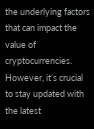the underlying factors that can impact the value of cryptocurrencies. However, it’s crucial to stay updated with the latest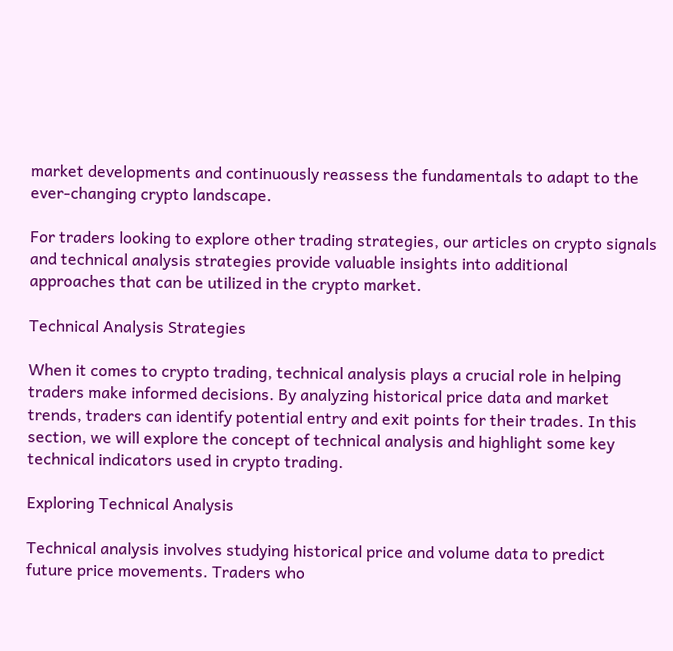market developments and continuously reassess the fundamentals to adapt to the ever-changing crypto landscape.

For traders looking to explore other trading strategies, our articles on crypto signals and technical analysis strategies provide valuable insights into additional approaches that can be utilized in the crypto market.

Technical Analysis Strategies

When it comes to crypto trading, technical analysis plays a crucial role in helping traders make informed decisions. By analyzing historical price data and market trends, traders can identify potential entry and exit points for their trades. In this section, we will explore the concept of technical analysis and highlight some key technical indicators used in crypto trading.

Exploring Technical Analysis

Technical analysis involves studying historical price and volume data to predict future price movements. Traders who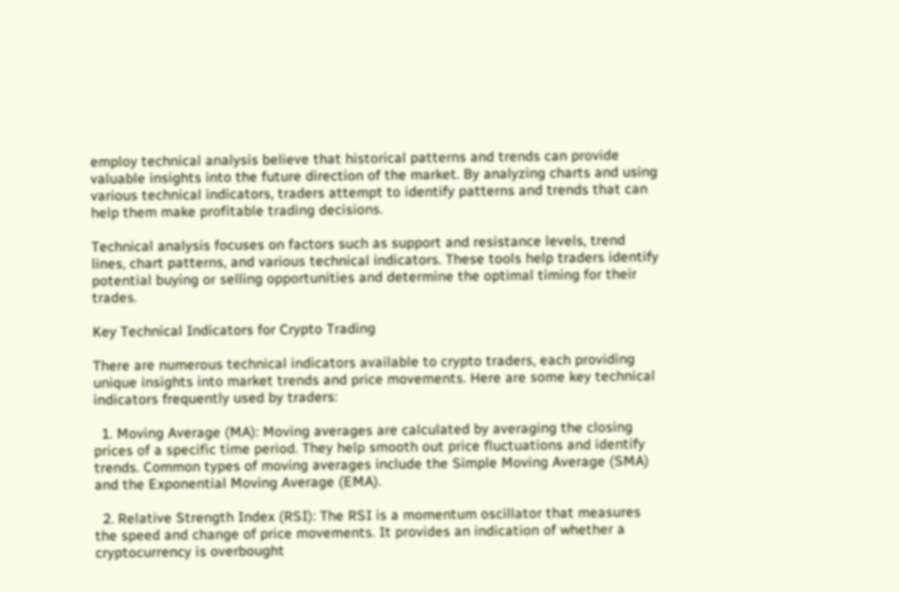employ technical analysis believe that historical patterns and trends can provide valuable insights into the future direction of the market. By analyzing charts and using various technical indicators, traders attempt to identify patterns and trends that can help them make profitable trading decisions.

Technical analysis focuses on factors such as support and resistance levels, trend lines, chart patterns, and various technical indicators. These tools help traders identify potential buying or selling opportunities and determine the optimal timing for their trades.

Key Technical Indicators for Crypto Trading

There are numerous technical indicators available to crypto traders, each providing unique insights into market trends and price movements. Here are some key technical indicators frequently used by traders:

  1. Moving Average (MA): Moving averages are calculated by averaging the closing prices of a specific time period. They help smooth out price fluctuations and identify trends. Common types of moving averages include the Simple Moving Average (SMA) and the Exponential Moving Average (EMA).

  2. Relative Strength Index (RSI): The RSI is a momentum oscillator that measures the speed and change of price movements. It provides an indication of whether a cryptocurrency is overbought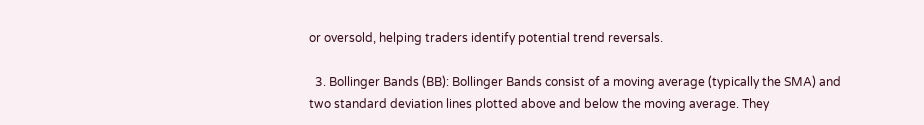or oversold, helping traders identify potential trend reversals.

  3. Bollinger Bands (BB): Bollinger Bands consist of a moving average (typically the SMA) and two standard deviation lines plotted above and below the moving average. They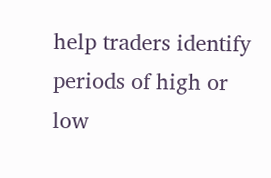help traders identify periods of high or low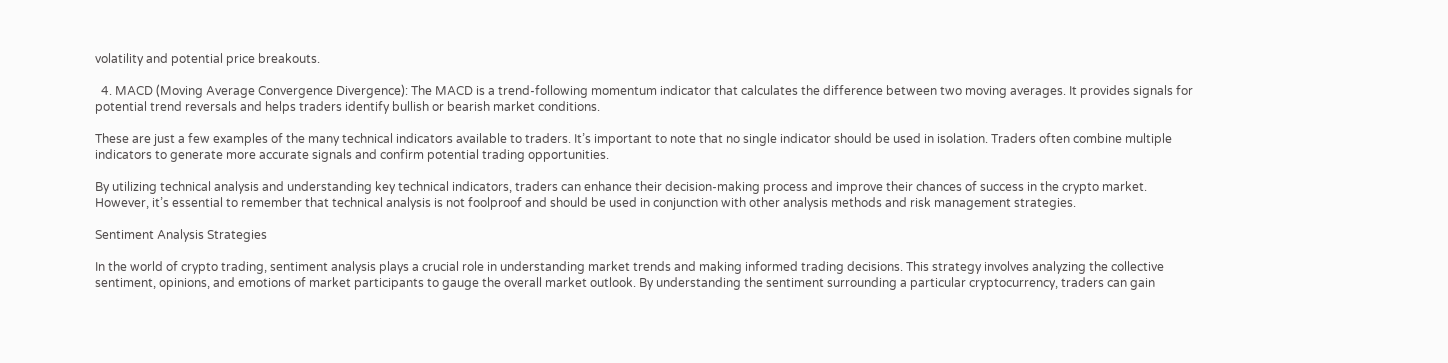volatility and potential price breakouts.

  4. MACD (Moving Average Convergence Divergence): The MACD is a trend-following momentum indicator that calculates the difference between two moving averages. It provides signals for potential trend reversals and helps traders identify bullish or bearish market conditions.

These are just a few examples of the many technical indicators available to traders. It’s important to note that no single indicator should be used in isolation. Traders often combine multiple indicators to generate more accurate signals and confirm potential trading opportunities.

By utilizing technical analysis and understanding key technical indicators, traders can enhance their decision-making process and improve their chances of success in the crypto market. However, it’s essential to remember that technical analysis is not foolproof and should be used in conjunction with other analysis methods and risk management strategies.

Sentiment Analysis Strategies

In the world of crypto trading, sentiment analysis plays a crucial role in understanding market trends and making informed trading decisions. This strategy involves analyzing the collective sentiment, opinions, and emotions of market participants to gauge the overall market outlook. By understanding the sentiment surrounding a particular cryptocurrency, traders can gain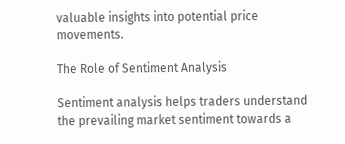valuable insights into potential price movements.

The Role of Sentiment Analysis

Sentiment analysis helps traders understand the prevailing market sentiment towards a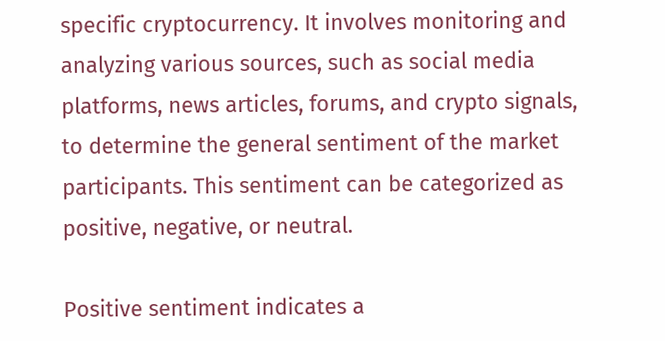specific cryptocurrency. It involves monitoring and analyzing various sources, such as social media platforms, news articles, forums, and crypto signals, to determine the general sentiment of the market participants. This sentiment can be categorized as positive, negative, or neutral.

Positive sentiment indicates a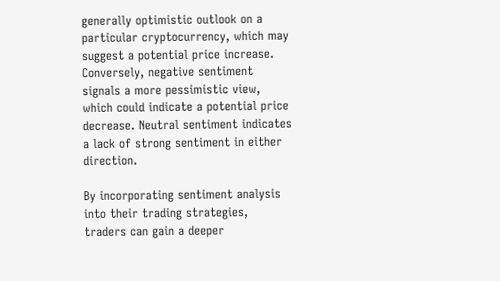generally optimistic outlook on a particular cryptocurrency, which may suggest a potential price increase. Conversely, negative sentiment signals a more pessimistic view, which could indicate a potential price decrease. Neutral sentiment indicates a lack of strong sentiment in either direction.

By incorporating sentiment analysis into their trading strategies, traders can gain a deeper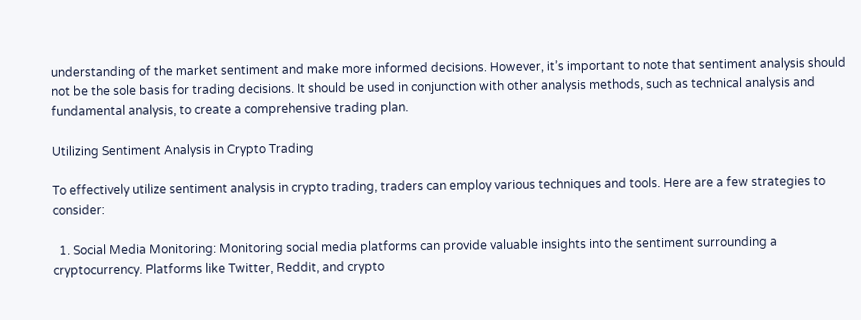understanding of the market sentiment and make more informed decisions. However, it’s important to note that sentiment analysis should not be the sole basis for trading decisions. It should be used in conjunction with other analysis methods, such as technical analysis and fundamental analysis, to create a comprehensive trading plan.

Utilizing Sentiment Analysis in Crypto Trading

To effectively utilize sentiment analysis in crypto trading, traders can employ various techniques and tools. Here are a few strategies to consider:

  1. Social Media Monitoring: Monitoring social media platforms can provide valuable insights into the sentiment surrounding a cryptocurrency. Platforms like Twitter, Reddit, and crypto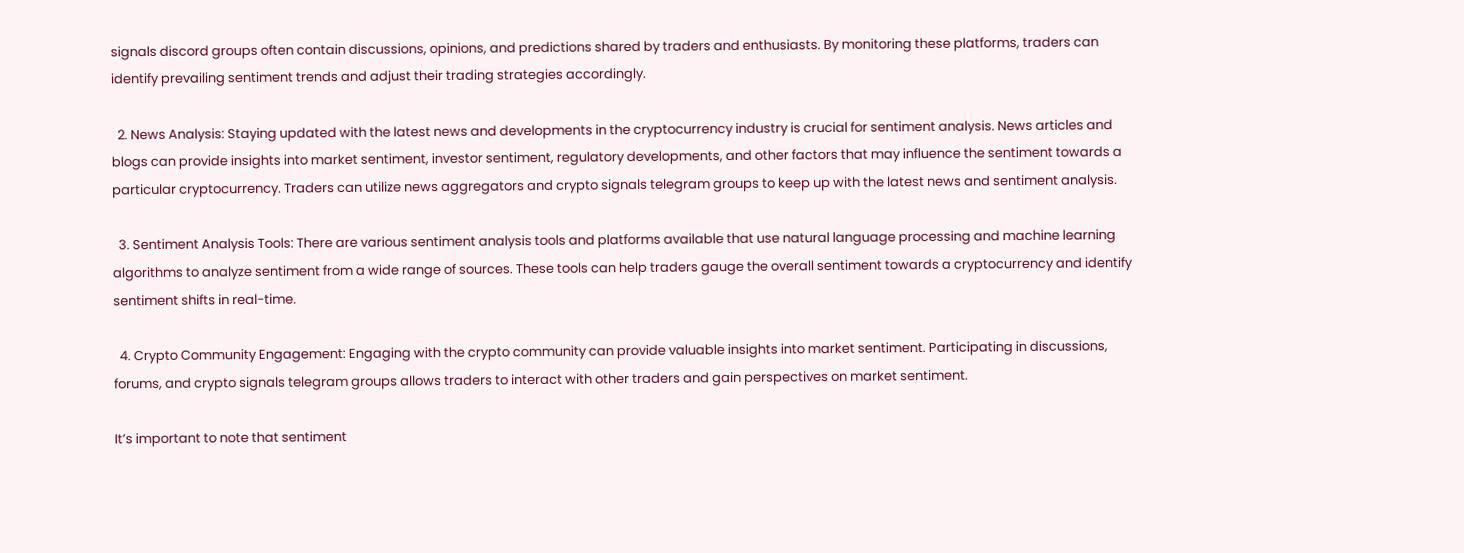signals discord groups often contain discussions, opinions, and predictions shared by traders and enthusiasts. By monitoring these platforms, traders can identify prevailing sentiment trends and adjust their trading strategies accordingly.

  2. News Analysis: Staying updated with the latest news and developments in the cryptocurrency industry is crucial for sentiment analysis. News articles and blogs can provide insights into market sentiment, investor sentiment, regulatory developments, and other factors that may influence the sentiment towards a particular cryptocurrency. Traders can utilize news aggregators and crypto signals telegram groups to keep up with the latest news and sentiment analysis.

  3. Sentiment Analysis Tools: There are various sentiment analysis tools and platforms available that use natural language processing and machine learning algorithms to analyze sentiment from a wide range of sources. These tools can help traders gauge the overall sentiment towards a cryptocurrency and identify sentiment shifts in real-time.

  4. Crypto Community Engagement: Engaging with the crypto community can provide valuable insights into market sentiment. Participating in discussions, forums, and crypto signals telegram groups allows traders to interact with other traders and gain perspectives on market sentiment.

It’s important to note that sentiment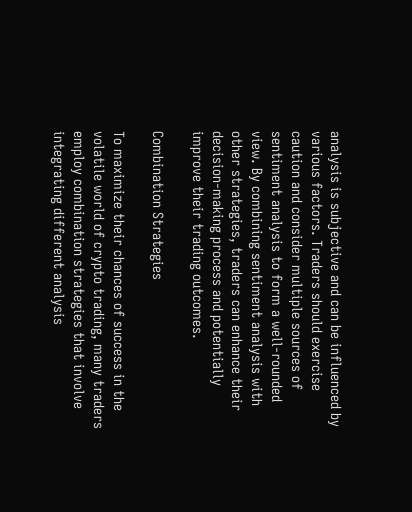analysis is subjective and can be influenced by various factors. Traders should exercise caution and consider multiple sources of sentiment analysis to form a well-rounded view. By combining sentiment analysis with other strategies, traders can enhance their decision-making process and potentially improve their trading outcomes.

Combination Strategies

To maximize their chances of success in the volatile world of crypto trading, many traders employ combination strategies that involve integrating different analysis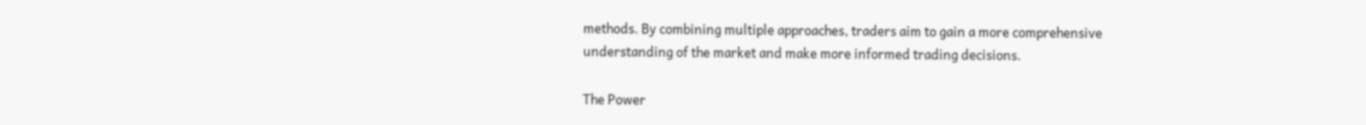methods. By combining multiple approaches, traders aim to gain a more comprehensive understanding of the market and make more informed trading decisions.

The Power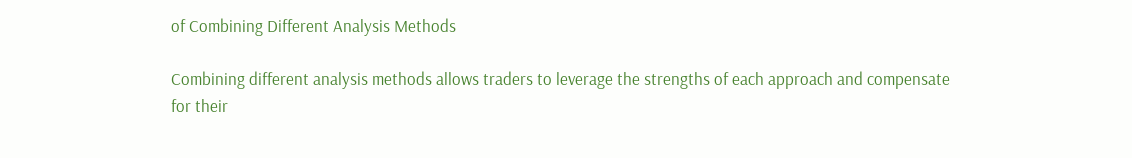of Combining Different Analysis Methods

Combining different analysis methods allows traders to leverage the strengths of each approach and compensate for their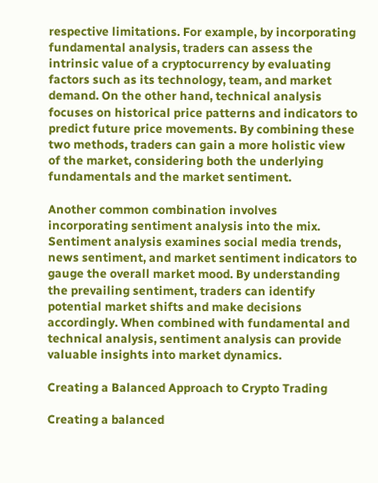respective limitations. For example, by incorporating fundamental analysis, traders can assess the intrinsic value of a cryptocurrency by evaluating factors such as its technology, team, and market demand. On the other hand, technical analysis focuses on historical price patterns and indicators to predict future price movements. By combining these two methods, traders can gain a more holistic view of the market, considering both the underlying fundamentals and the market sentiment.

Another common combination involves incorporating sentiment analysis into the mix. Sentiment analysis examines social media trends, news sentiment, and market sentiment indicators to gauge the overall market mood. By understanding the prevailing sentiment, traders can identify potential market shifts and make decisions accordingly. When combined with fundamental and technical analysis, sentiment analysis can provide valuable insights into market dynamics.

Creating a Balanced Approach to Crypto Trading

Creating a balanced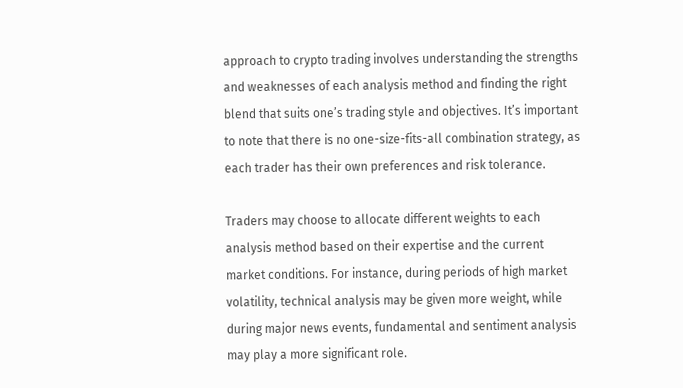approach to crypto trading involves understanding the strengths and weaknesses of each analysis method and finding the right blend that suits one’s trading style and objectives. It’s important to note that there is no one-size-fits-all combination strategy, as each trader has their own preferences and risk tolerance.

Traders may choose to allocate different weights to each analysis method based on their expertise and the current market conditions. For instance, during periods of high market volatility, technical analysis may be given more weight, while during major news events, fundamental and sentiment analysis may play a more significant role.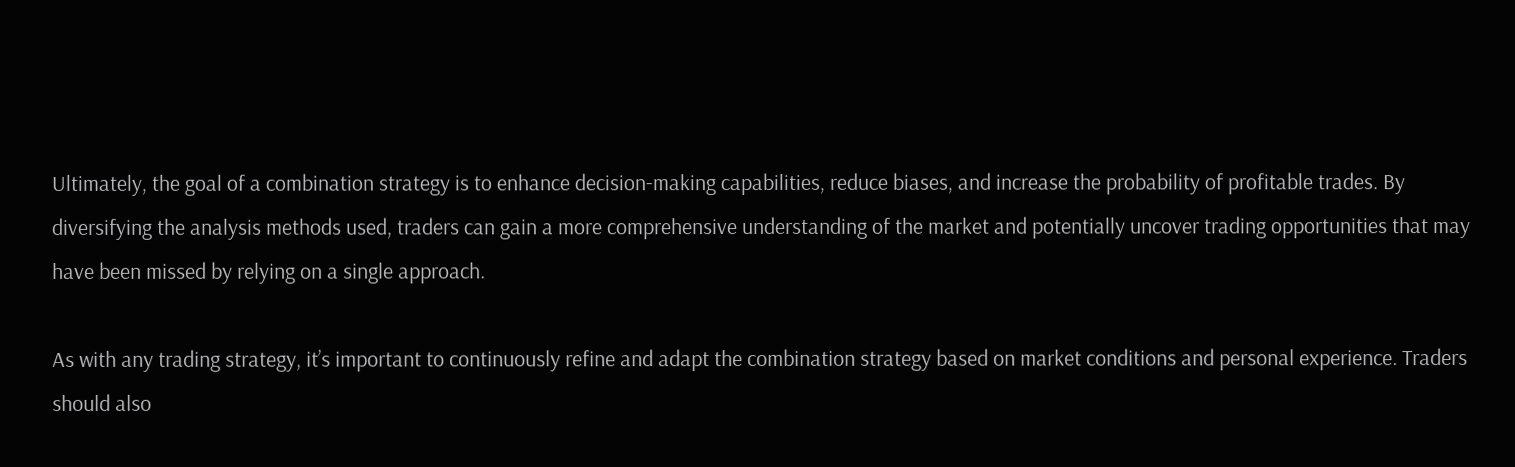Ultimately, the goal of a combination strategy is to enhance decision-making capabilities, reduce biases, and increase the probability of profitable trades. By diversifying the analysis methods used, traders can gain a more comprehensive understanding of the market and potentially uncover trading opportunities that may have been missed by relying on a single approach.

As with any trading strategy, it’s important to continuously refine and adapt the combination strategy based on market conditions and personal experience. Traders should also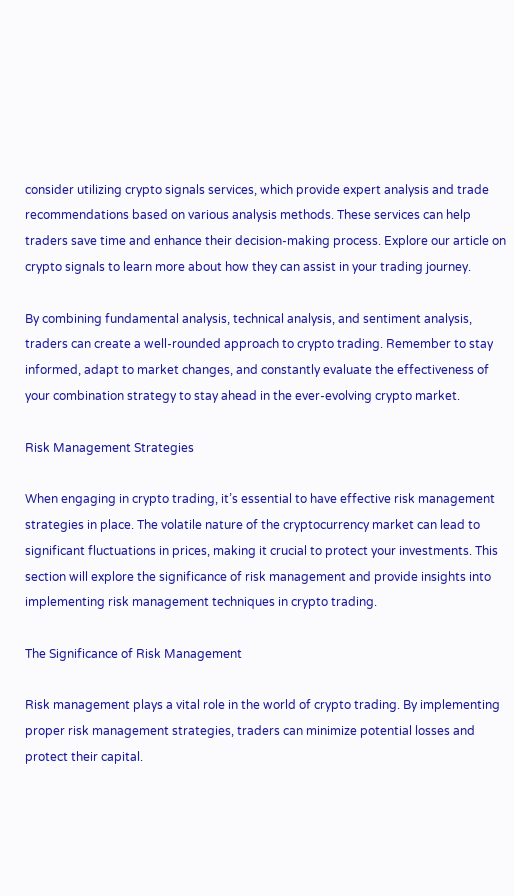consider utilizing crypto signals services, which provide expert analysis and trade recommendations based on various analysis methods. These services can help traders save time and enhance their decision-making process. Explore our article on crypto signals to learn more about how they can assist in your trading journey.

By combining fundamental analysis, technical analysis, and sentiment analysis, traders can create a well-rounded approach to crypto trading. Remember to stay informed, adapt to market changes, and constantly evaluate the effectiveness of your combination strategy to stay ahead in the ever-evolving crypto market.

Risk Management Strategies

When engaging in crypto trading, it’s essential to have effective risk management strategies in place. The volatile nature of the cryptocurrency market can lead to significant fluctuations in prices, making it crucial to protect your investments. This section will explore the significance of risk management and provide insights into implementing risk management techniques in crypto trading.

The Significance of Risk Management

Risk management plays a vital role in the world of crypto trading. By implementing proper risk management strategies, traders can minimize potential losses and protect their capital.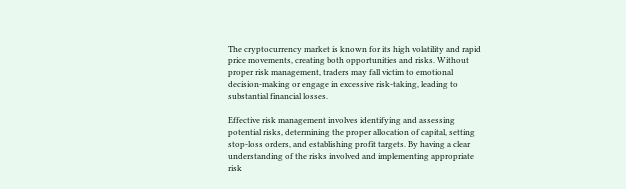The cryptocurrency market is known for its high volatility and rapid price movements, creating both opportunities and risks. Without proper risk management, traders may fall victim to emotional decision-making or engage in excessive risk-taking, leading to substantial financial losses.

Effective risk management involves identifying and assessing potential risks, determining the proper allocation of capital, setting stop-loss orders, and establishing profit targets. By having a clear understanding of the risks involved and implementing appropriate risk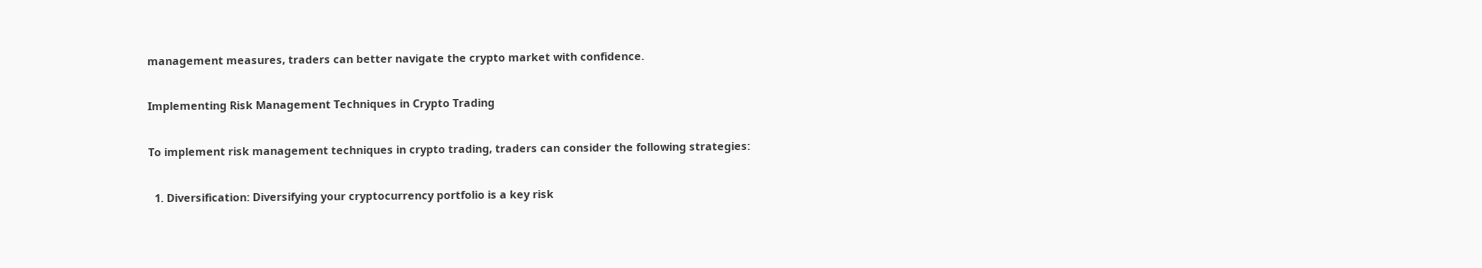management measures, traders can better navigate the crypto market with confidence.

Implementing Risk Management Techniques in Crypto Trading

To implement risk management techniques in crypto trading, traders can consider the following strategies:

  1. Diversification: Diversifying your cryptocurrency portfolio is a key risk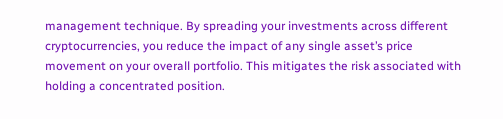management technique. By spreading your investments across different cryptocurrencies, you reduce the impact of any single asset’s price movement on your overall portfolio. This mitigates the risk associated with holding a concentrated position.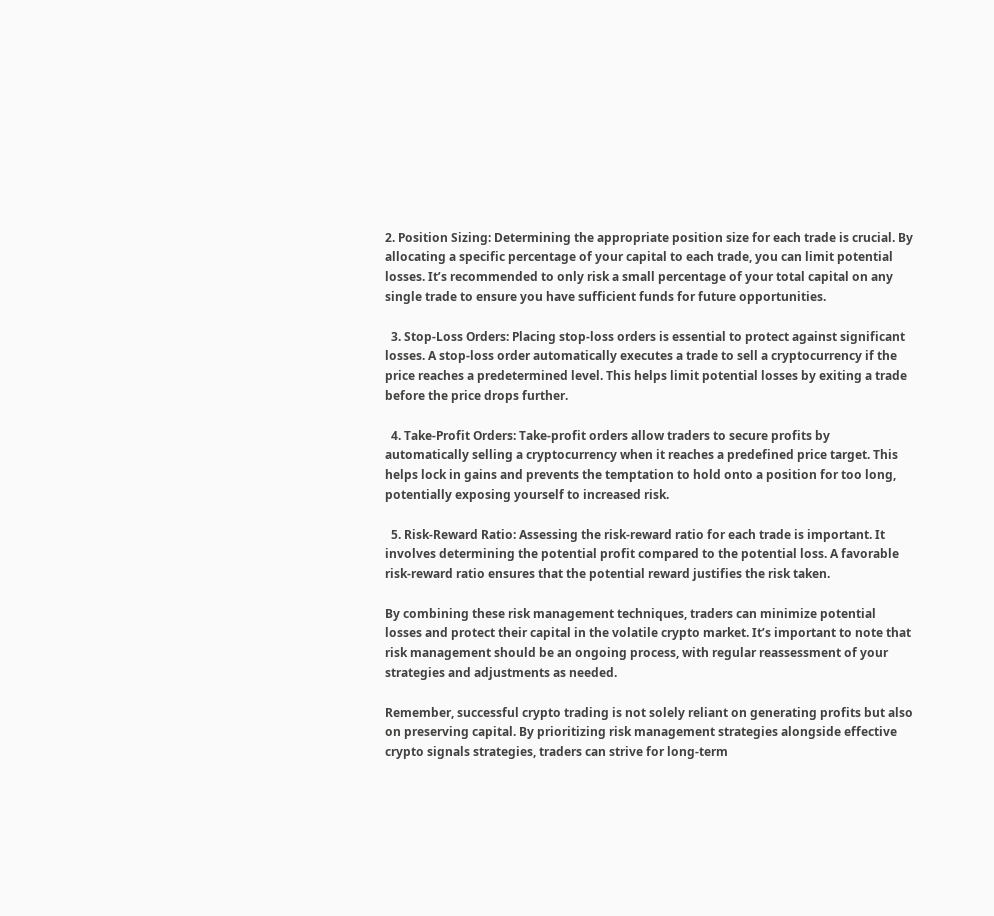2. Position Sizing: Determining the appropriate position size for each trade is crucial. By allocating a specific percentage of your capital to each trade, you can limit potential losses. It’s recommended to only risk a small percentage of your total capital on any single trade to ensure you have sufficient funds for future opportunities.

  3. Stop-Loss Orders: Placing stop-loss orders is essential to protect against significant losses. A stop-loss order automatically executes a trade to sell a cryptocurrency if the price reaches a predetermined level. This helps limit potential losses by exiting a trade before the price drops further.

  4. Take-Profit Orders: Take-profit orders allow traders to secure profits by automatically selling a cryptocurrency when it reaches a predefined price target. This helps lock in gains and prevents the temptation to hold onto a position for too long, potentially exposing yourself to increased risk.

  5. Risk-Reward Ratio: Assessing the risk-reward ratio for each trade is important. It involves determining the potential profit compared to the potential loss. A favorable risk-reward ratio ensures that the potential reward justifies the risk taken.

By combining these risk management techniques, traders can minimize potential losses and protect their capital in the volatile crypto market. It’s important to note that risk management should be an ongoing process, with regular reassessment of your strategies and adjustments as needed.

Remember, successful crypto trading is not solely reliant on generating profits but also on preserving capital. By prioritizing risk management strategies alongside effective crypto signals strategies, traders can strive for long-term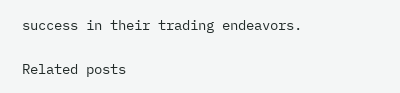success in their trading endeavors.

Related posts